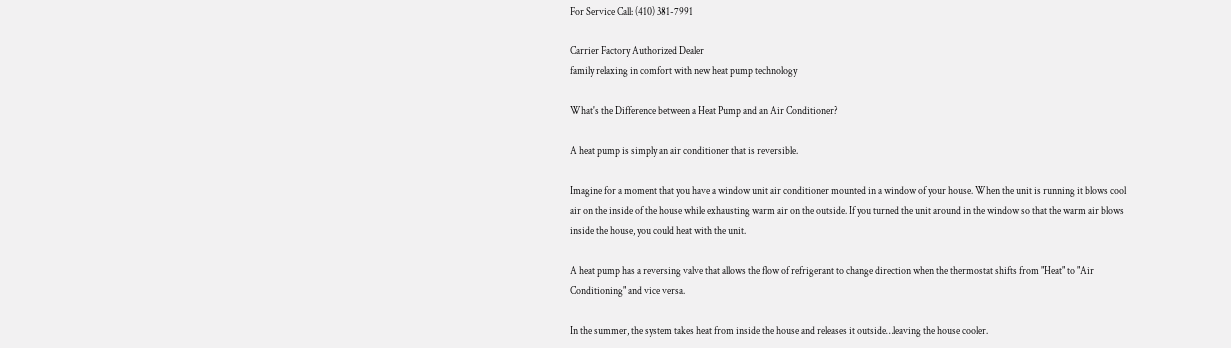For Service Call: (410) 381-7991

Carrier Factory Authorized Dealer
family relaxing in comfort with new heat pump technology

What's the Difference between a Heat Pump and an Air Conditioner?

A heat pump is simply an air conditioner that is reversible.

Imagine for a moment that you have a window unit air conditioner mounted in a window of your house. When the unit is running it blows cool air on the inside of the house while exhausting warm air on the outside. If you turned the unit around in the window so that the warm air blows inside the house, you could heat with the unit.

A heat pump has a reversing valve that allows the flow of refrigerant to change direction when the thermostat shifts from "Heat" to "Air Conditioning" and vice versa.

In the summer, the system takes heat from inside the house and releases it outside…leaving the house cooler.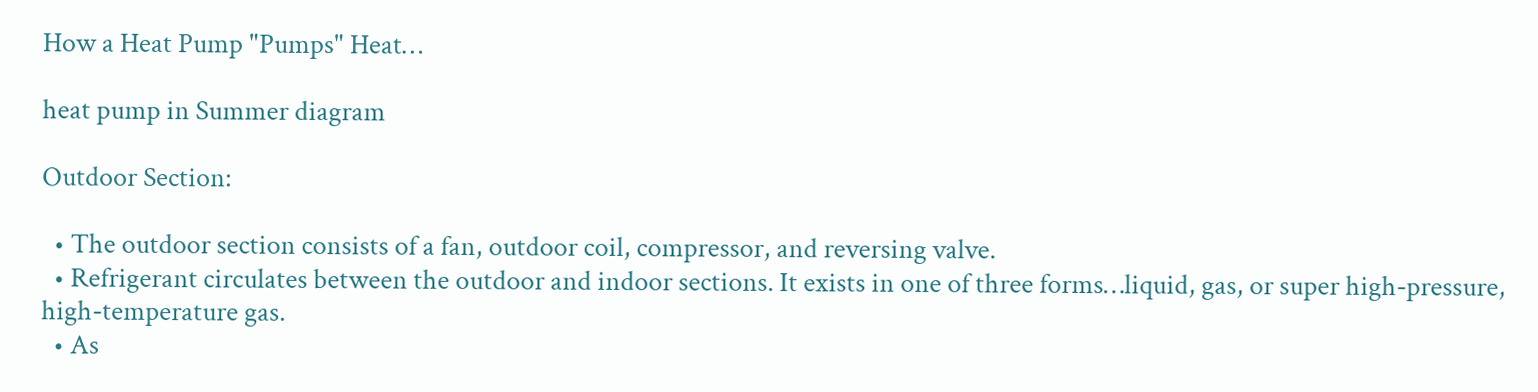How a Heat Pump "Pumps" Heat…

heat pump in Summer diagram

Outdoor Section:

  • The outdoor section consists of a fan, outdoor coil, compressor, and reversing valve.
  • Refrigerant circulates between the outdoor and indoor sections. It exists in one of three forms…liquid, gas, or super high-pressure, high-temperature gas.
  • As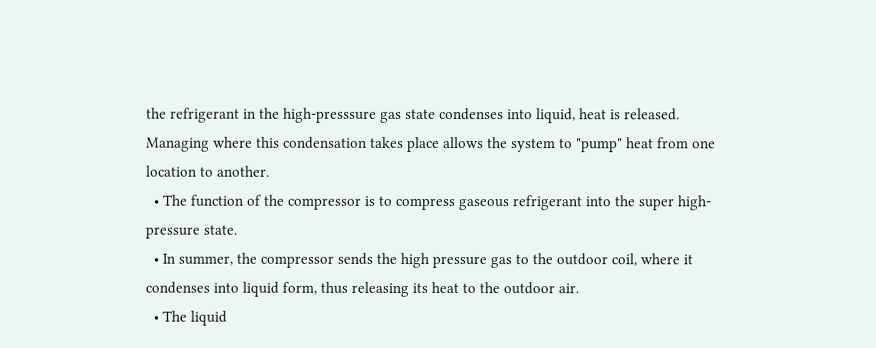the refrigerant in the high-presssure gas state condenses into liquid, heat is released. Managing where this condensation takes place allows the system to "pump" heat from one location to another.
  • The function of the compressor is to compress gaseous refrigerant into the super high-pressure state.
  • In summer, the compressor sends the high pressure gas to the outdoor coil, where it condenses into liquid form, thus releasing its heat to the outdoor air.
  • The liquid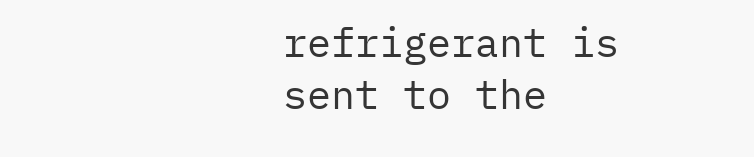refrigerant is sent to the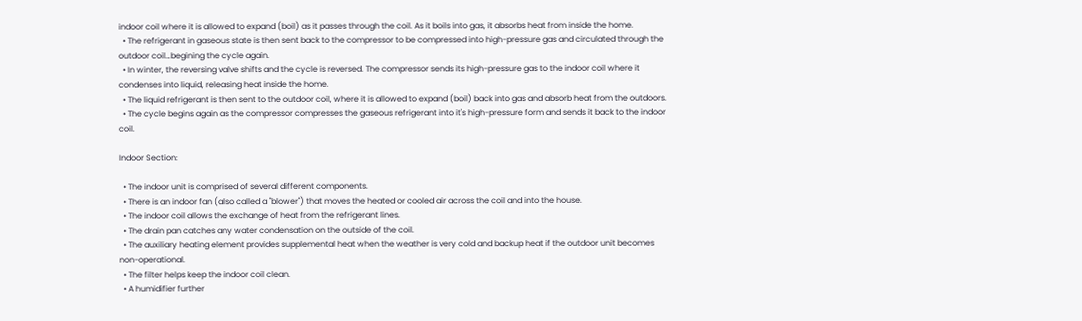indoor coil where it is allowed to expand (boil) as it passes through the coil. As it boils into gas, it absorbs heat from inside the home.
  • The refrigerant in gaseous state is then sent back to the compressor to be compressed into high-pressure gas and circulated through the outdoor coil…begining the cycle again.
  • In winter, the reversing valve shifts and the cycle is reversed. The compressor sends its high-pressure gas to the indoor coil where it condenses into liquid, releasing heat inside the home.
  • The liquid refrigerant is then sent to the outdoor coil, where it is allowed to expand (boil) back into gas and absorb heat from the outdoors.
  • The cycle begins again as the compressor compresses the gaseous refrigerant into it's high-pressure form and sends it back to the indoor coil.

Indoor Section:

  • The indoor unit is comprised of several different components.
  • There is an indoor fan (also called a "blower") that moves the heated or cooled air across the coil and into the house.
  • The indoor coil allows the exchange of heat from the refrigerant lines.
  • The drain pan catches any water condensation on the outside of the coil.
  • The auxiliary heating element provides supplemental heat when the weather is very cold and backup heat if the outdoor unit becomes non-operational.
  • The filter helps keep the indoor coil clean.
  • A humidifier further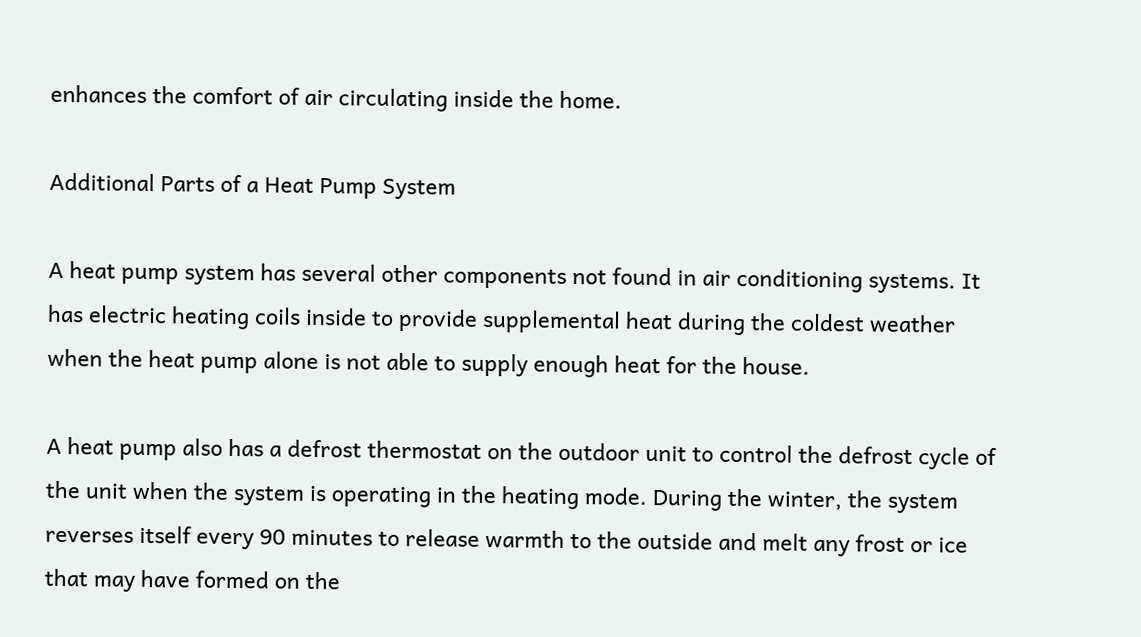enhances the comfort of air circulating inside the home.

Additional Parts of a Heat Pump System

A heat pump system has several other components not found in air conditioning systems. It has electric heating coils inside to provide supplemental heat during the coldest weather when the heat pump alone is not able to supply enough heat for the house.

A heat pump also has a defrost thermostat on the outdoor unit to control the defrost cycle of the unit when the system is operating in the heating mode. During the winter, the system reverses itself every 90 minutes to release warmth to the outside and melt any frost or ice that may have formed on the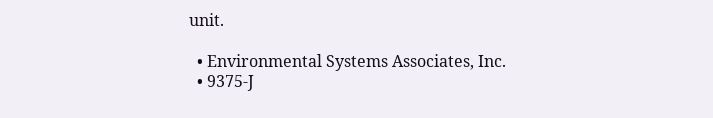unit.

  • Environmental Systems Associates, Inc.
  • 9375-J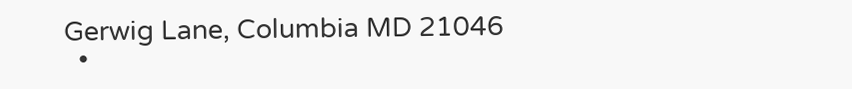Gerwig Lane, Columbia MD 21046
  •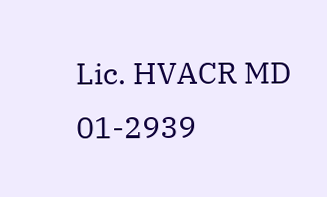Lic. HVACR MD 01-2939